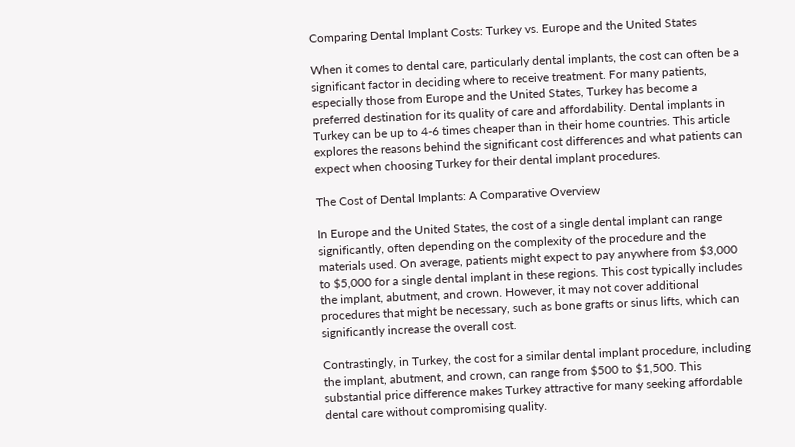Comparing Dental Implant Costs: Turkey vs. Europe and the United States

When it comes to dental care, particularly dental implants, the cost can often be a significant factor in deciding where to receive treatment. For many patients, especially those from Europe and the United States, Turkey has become a preferred destination for its quality of care and affordability. Dental implants in Turkey can be up to 4-6 times cheaper than in their home countries. This article explores the reasons behind the significant cost differences and what patients can expect when choosing Turkey for their dental implant procedures.

The Cost of Dental Implants: A Comparative Overview

In Europe and the United States, the cost of a single dental implant can range significantly, often depending on the complexity of the procedure and the materials used. On average, patients might expect to pay anywhere from $3,000 to $5,000 for a single dental implant in these regions. This cost typically includes the implant, abutment, and crown. However, it may not cover additional procedures that might be necessary, such as bone grafts or sinus lifts, which can significantly increase the overall cost.

Contrastingly, in Turkey, the cost for a similar dental implant procedure, including the implant, abutment, and crown, can range from $500 to $1,500. This substantial price difference makes Turkey attractive for many seeking affordable dental care without compromising quality.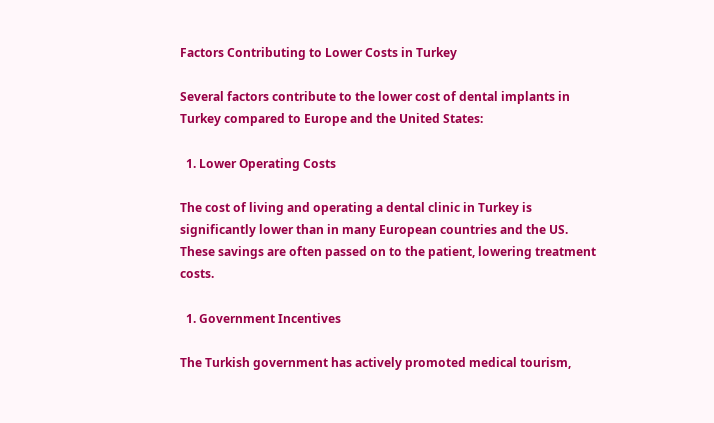Factors Contributing to Lower Costs in Turkey

Several factors contribute to the lower cost of dental implants in Turkey compared to Europe and the United States:

  1. Lower Operating Costs

The cost of living and operating a dental clinic in Turkey is significantly lower than in many European countries and the US. These savings are often passed on to the patient, lowering treatment costs.

  1. Government Incentives

The Turkish government has actively promoted medical tourism,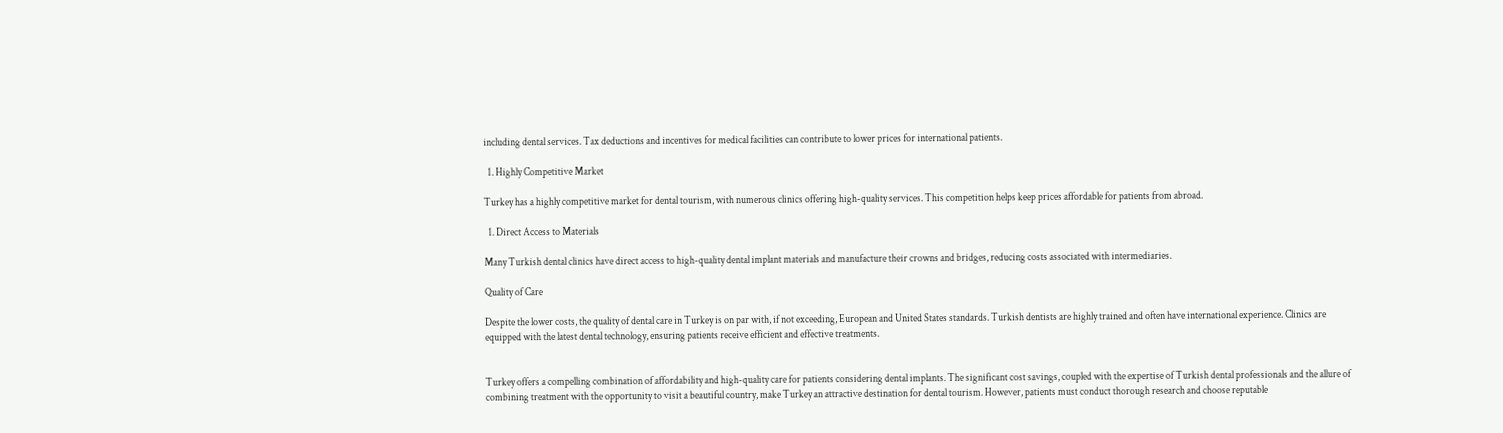including dental services. Tax deductions and incentives for medical facilities can contribute to lower prices for international patients.

  1. Highly Competitive Market

Turkey has a highly competitive market for dental tourism, with numerous clinics offering high-quality services. This competition helps keep prices affordable for patients from abroad.

  1. Direct Access to Materials

Many Turkish dental clinics have direct access to high-quality dental implant materials and manufacture their crowns and bridges, reducing costs associated with intermediaries.

Quality of Care

Despite the lower costs, the quality of dental care in Turkey is on par with, if not exceeding, European and United States standards. Turkish dentists are highly trained and often have international experience. Clinics are equipped with the latest dental technology, ensuring patients receive efficient and effective treatments.


Turkey offers a compelling combination of affordability and high-quality care for patients considering dental implants. The significant cost savings, coupled with the expertise of Turkish dental professionals and the allure of combining treatment with the opportunity to visit a beautiful country, make Turkey an attractive destination for dental tourism. However, patients must conduct thorough research and choose reputable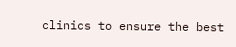clinics to ensure the best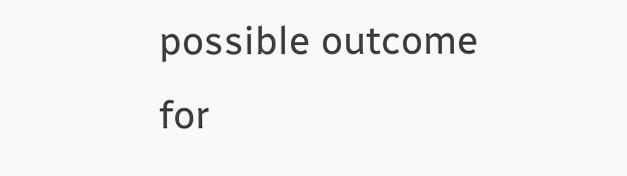possible outcome for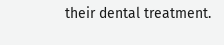their dental treatment.